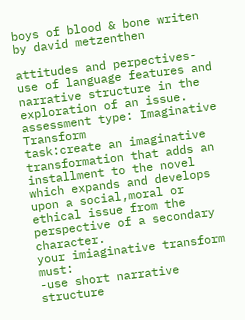boys of blood & bone writen by david metzenthen

attitudes and perpectives-use of language features and narrative structure in the exploration of an issue.
assessment type: Imaginative Transform
task:create an imaginative transformation that adds an installment to the novel which expands and develops upon a social,moral or ethical issue from the perspective of a secondary character.
your imiaginative transform must:
-use short narrative structure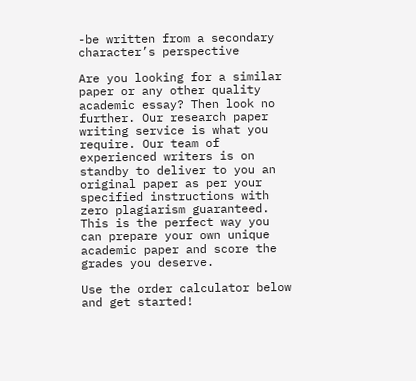-be written from a secondary character’s perspective

Are you looking for a similar paper or any other quality academic essay? Then look no further. Our research paper writing service is what you require. Our team of experienced writers is on standby to deliver to you an original paper as per your specified instructions with zero plagiarism guaranteed. This is the perfect way you can prepare your own unique academic paper and score the grades you deserve.

Use the order calculator below and get started!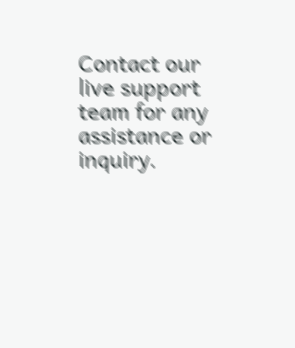Contact our live support team for any assistance or inquiry.